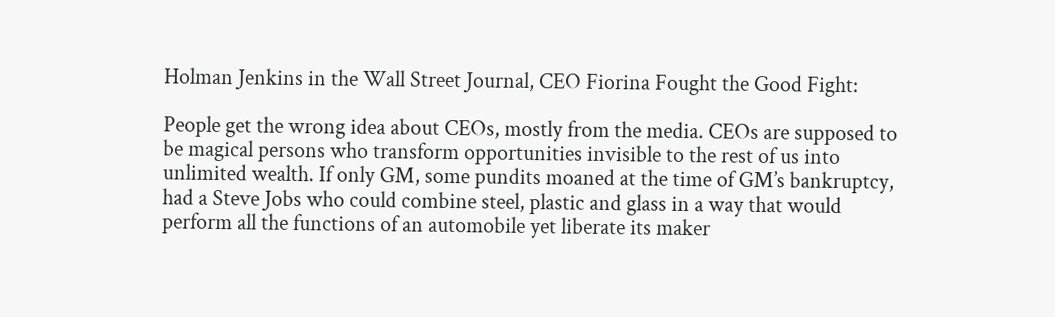Holman Jenkins in the Wall Street Journal, CEO Fiorina Fought the Good Fight:

People get the wrong idea about CEOs, mostly from the media. CEOs are supposed to be magical persons who transform opportunities invisible to the rest of us into unlimited wealth. If only GM, some pundits moaned at the time of GM’s bankruptcy, had a Steve Jobs who could combine steel, plastic and glass in a way that would perform all the functions of an automobile yet liberate its maker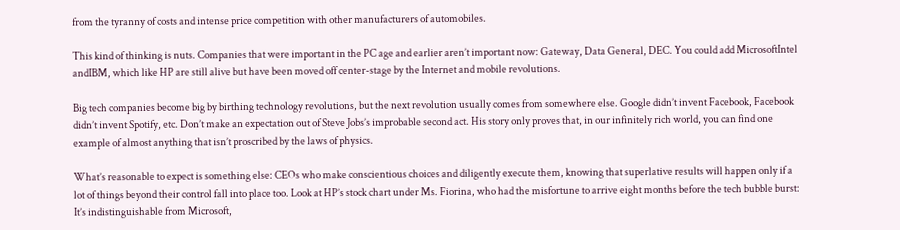from the tyranny of costs and intense price competition with other manufacturers of automobiles.

This kind of thinking is nuts. Companies that were important in the PC age and earlier aren’t important now: Gateway, Data General, DEC. You could add MicrosoftIntel andIBM, which like HP are still alive but have been moved off center-stage by the Internet and mobile revolutions.

Big tech companies become big by birthing technology revolutions, but the next revolution usually comes from somewhere else. Google didn’t invent Facebook, Facebook didn’t invent Spotify, etc. Don’t make an expectation out of Steve Jobs’s improbable second act. His story only proves that, in our infinitely rich world, you can find one example of almost anything that isn’t proscribed by the laws of physics.

What’s reasonable to expect is something else: CEOs who make conscientious choices and diligently execute them, knowing that superlative results will happen only if a lot of things beyond their control fall into place too. Look at HP’s stock chart under Ms. Fiorina, who had the misfortune to arrive eight months before the tech bubble burst: It’s indistinguishable from Microsoft,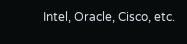Intel, Oracle, Cisco, etc.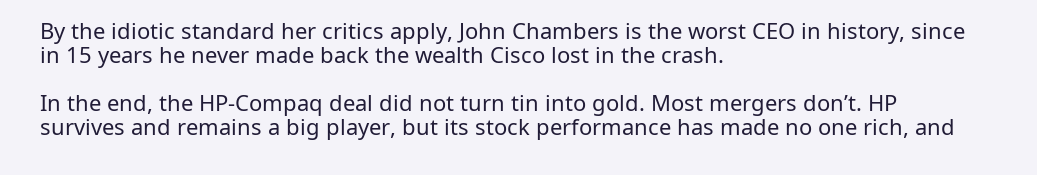By the idiotic standard her critics apply, John Chambers is the worst CEO in history, since in 15 years he never made back the wealth Cisco lost in the crash.

In the end, the HP-Compaq deal did not turn tin into gold. Most mergers don’t. HP survives and remains a big player, but its stock performance has made no one rich, and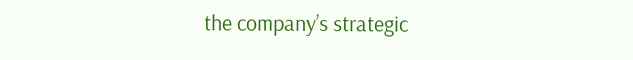the company’s strategic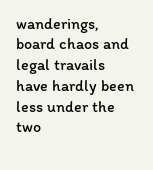wanderings, board chaos and legal travails have hardly been less under the two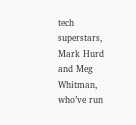tech superstars, Mark Hurd and Meg Whitman, who’ve run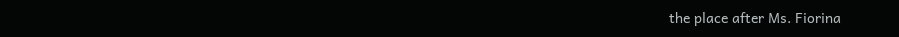the place after Ms. Fiorina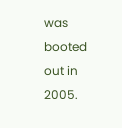was booted out in 2005.